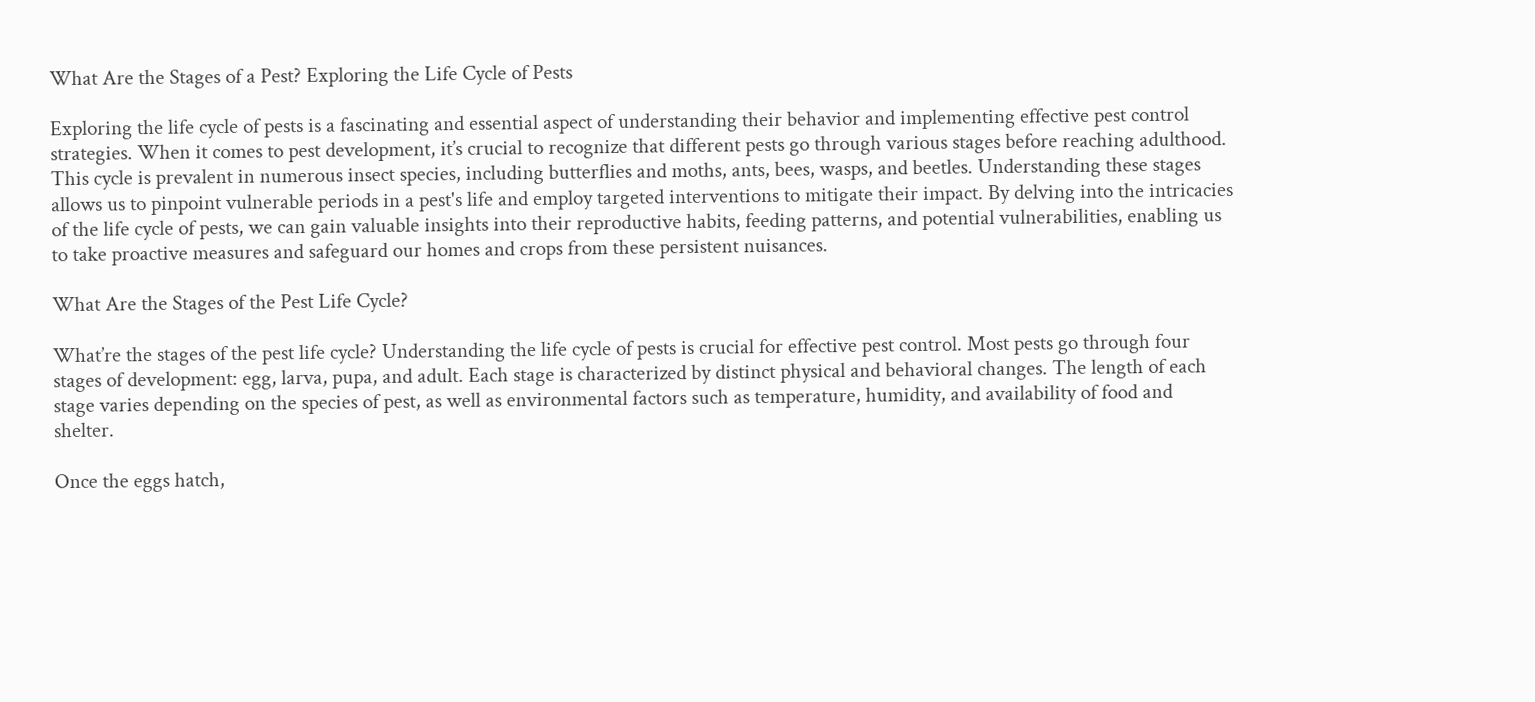What Are the Stages of a Pest? Exploring the Life Cycle of Pests

Exploring the life cycle of pests is a fascinating and essential aspect of understanding their behavior and implementing effective pest control strategies. When it comes to pest development, it’s crucial to recognize that different pests go through various stages before reaching adulthood. This cycle is prevalent in numerous insect species, including butterflies and moths, ants, bees, wasps, and beetles. Understanding these stages allows us to pinpoint vulnerable periods in a pest's life and employ targeted interventions to mitigate their impact. By delving into the intricacies of the life cycle of pests, we can gain valuable insights into their reproductive habits, feeding patterns, and potential vulnerabilities, enabling us to take proactive measures and safeguard our homes and crops from these persistent nuisances.

What Are the Stages of the Pest Life Cycle?

What’re the stages of the pest life cycle? Understanding the life cycle of pests is crucial for effective pest control. Most pests go through four stages of development: egg, larva, pupa, and adult. Each stage is characterized by distinct physical and behavioral changes. The length of each stage varies depending on the species of pest, as well as environmental factors such as temperature, humidity, and availability of food and shelter.

Once the eggs hatch,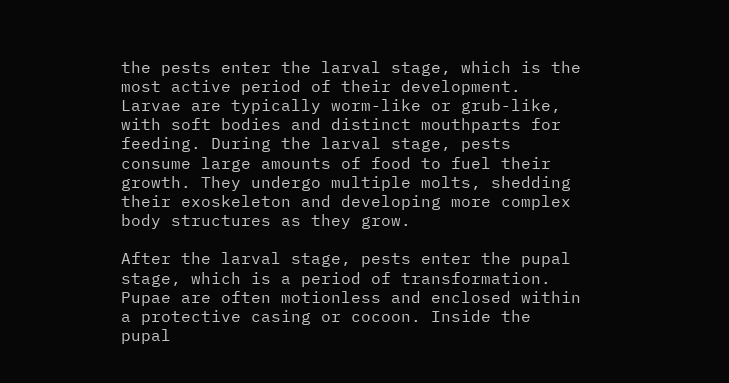the pests enter the larval stage, which is the most active period of their development. Larvae are typically worm-like or grub-like, with soft bodies and distinct mouthparts for feeding. During the larval stage, pests consume large amounts of food to fuel their growth. They undergo multiple molts, shedding their exoskeleton and developing more complex body structures as they grow.

After the larval stage, pests enter the pupal stage, which is a period of transformation. Pupae are often motionless and enclosed within a protective casing or cocoon. Inside the pupal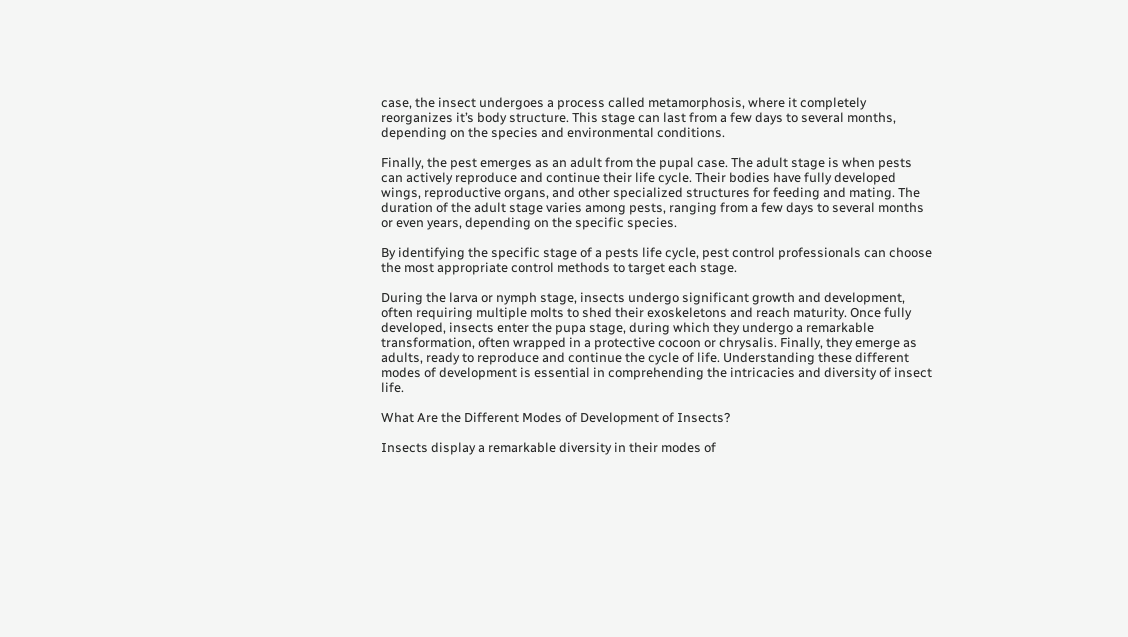case, the insect undergoes a process called metamorphosis, where it completely reorganizes it’s body structure. This stage can last from a few days to several months, depending on the species and environmental conditions.

Finally, the pest emerges as an adult from the pupal case. The adult stage is when pests can actively reproduce and continue their life cycle. Their bodies have fully developed wings, reproductive organs, and other specialized structures for feeding and mating. The duration of the adult stage varies among pests, ranging from a few days to several months or even years, depending on the specific species.

By identifying the specific stage of a pests life cycle, pest control professionals can choose the most appropriate control methods to target each stage.

During the larva or nymph stage, insects undergo significant growth and development, often requiring multiple molts to shed their exoskeletons and reach maturity. Once fully developed, insects enter the pupa stage, during which they undergo a remarkable transformation, often wrapped in a protective cocoon or chrysalis. Finally, they emerge as adults, ready to reproduce and continue the cycle of life. Understanding these different modes of development is essential in comprehending the intricacies and diversity of insect life.

What Are the Different Modes of Development of Insects?

Insects display a remarkable diversity in their modes of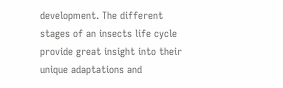development. The different stages of an insects life cycle provide great insight into their unique adaptations and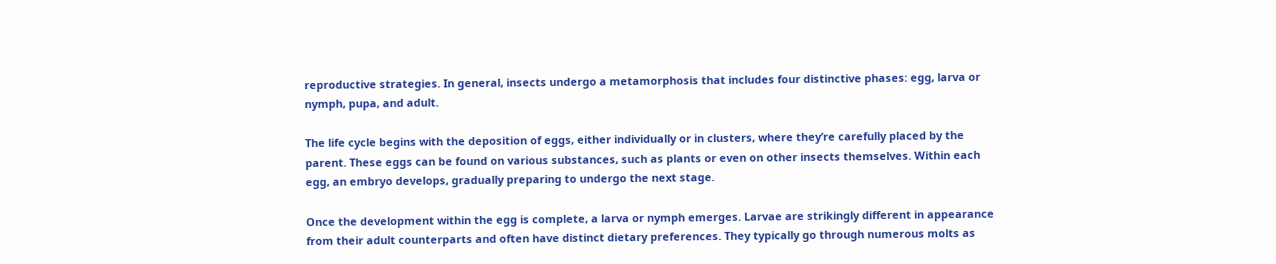reproductive strategies. In general, insects undergo a metamorphosis that includes four distinctive phases: egg, larva or nymph, pupa, and adult.

The life cycle begins with the deposition of eggs, either individually or in clusters, where they’re carefully placed by the parent. These eggs can be found on various substances, such as plants or even on other insects themselves. Within each egg, an embryo develops, gradually preparing to undergo the next stage.

Once the development within the egg is complete, a larva or nymph emerges. Larvae are strikingly different in appearance from their adult counterparts and often have distinct dietary preferences. They typically go through numerous molts as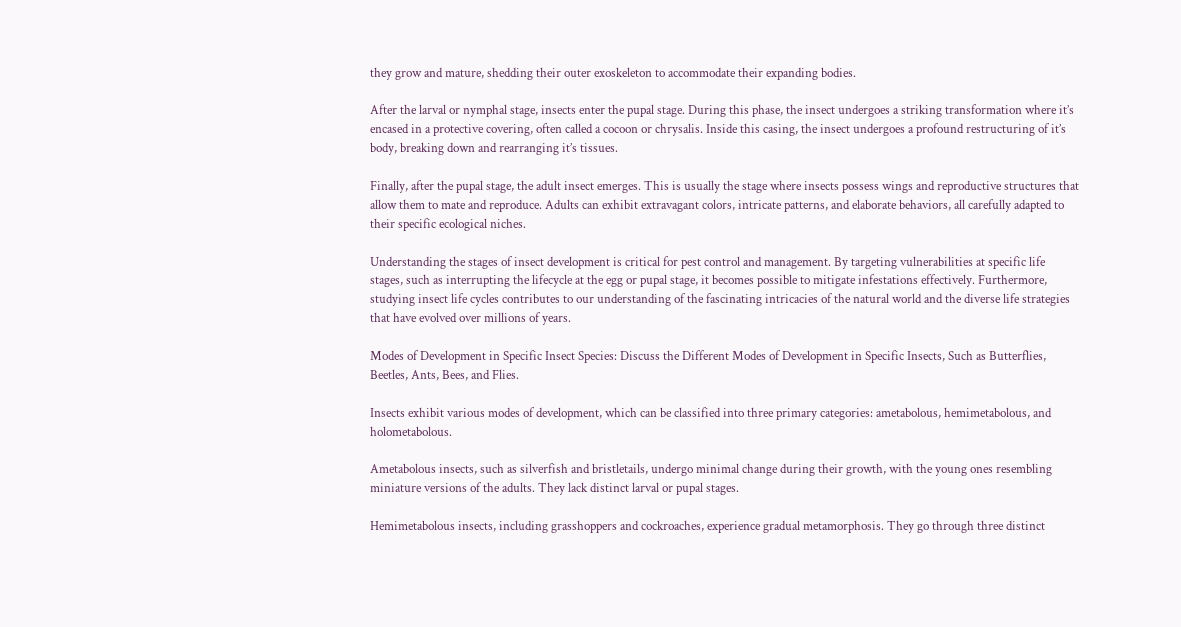they grow and mature, shedding their outer exoskeleton to accommodate their expanding bodies.

After the larval or nymphal stage, insects enter the pupal stage. During this phase, the insect undergoes a striking transformation where it’s encased in a protective covering, often called a cocoon or chrysalis. Inside this casing, the insect undergoes a profound restructuring of it’s body, breaking down and rearranging it’s tissues.

Finally, after the pupal stage, the adult insect emerges. This is usually the stage where insects possess wings and reproductive structures that allow them to mate and reproduce. Adults can exhibit extravagant colors, intricate patterns, and elaborate behaviors, all carefully adapted to their specific ecological niches.

Understanding the stages of insect development is critical for pest control and management. By targeting vulnerabilities at specific life stages, such as interrupting the lifecycle at the egg or pupal stage, it becomes possible to mitigate infestations effectively. Furthermore, studying insect life cycles contributes to our understanding of the fascinating intricacies of the natural world and the diverse life strategies that have evolved over millions of years.

Modes of Development in Specific Insect Species: Discuss the Different Modes of Development in Specific Insects, Such as Butterflies, Beetles, Ants, Bees, and Flies.

Insects exhibit various modes of development, which can be classified into three primary categories: ametabolous, hemimetabolous, and holometabolous.

Ametabolous insects, such as silverfish and bristletails, undergo minimal change during their growth, with the young ones resembling miniature versions of the adults. They lack distinct larval or pupal stages.

Hemimetabolous insects, including grasshoppers and cockroaches, experience gradual metamorphosis. They go through three distinct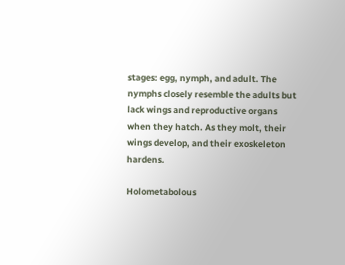stages: egg, nymph, and adult. The nymphs closely resemble the adults but lack wings and reproductive organs when they hatch. As they molt, their wings develop, and their exoskeleton hardens.

Holometabolous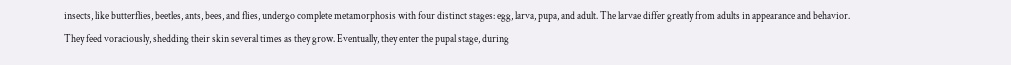insects, like butterflies, beetles, ants, bees, and flies, undergo complete metamorphosis with four distinct stages: egg, larva, pupa, and adult. The larvae differ greatly from adults in appearance and behavior. They feed voraciously, shedding their skin several times as they grow. Eventually, they enter the pupal stage, during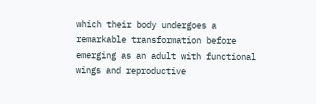which their body undergoes a remarkable transformation before emerging as an adult with functional wings and reproductive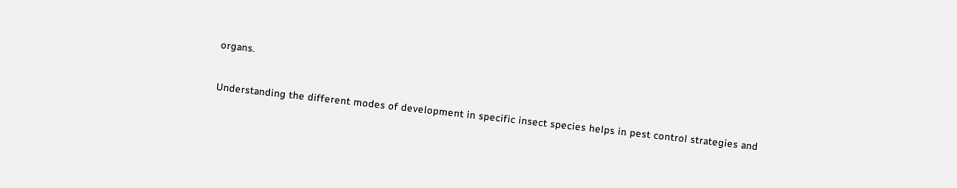organs.

Understanding the different modes of development in specific insect species helps in pest control strategies and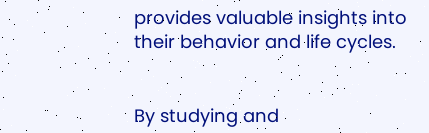provides valuable insights into their behavior and life cycles.


By studying and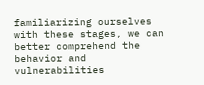familiarizing ourselves with these stages, we can better comprehend the behavior and vulnerabilities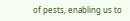of pests, enabling us to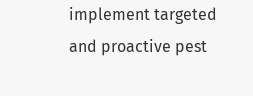implement targeted and proactive pest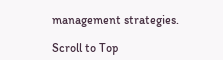management strategies.

Scroll to Top